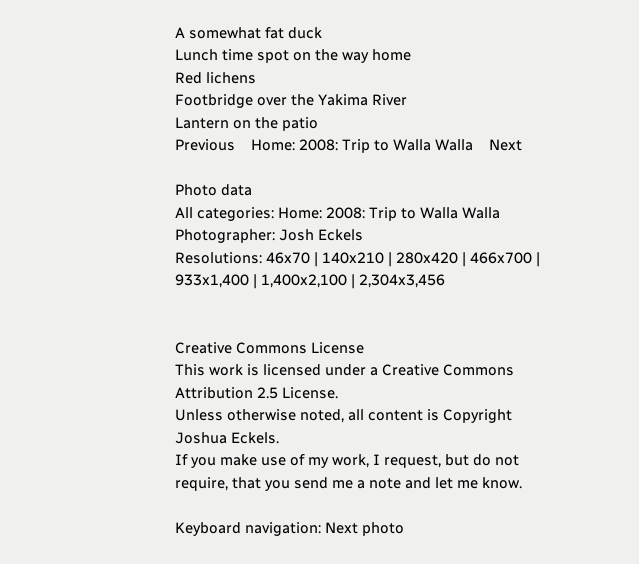A somewhat fat duck
Lunch time spot on the way home
Red lichens
Footbridge over the Yakima River
Lantern on the patio
Previous    Home: 2008: Trip to Walla Walla    Next

Photo data
All categories: Home: 2008: Trip to Walla Walla
Photographer: Josh Eckels
Resolutions: 46x70 | 140x210 | 280x420 | 466x700 | 933x1,400 | 1,400x2,100 | 2,304x3,456


Creative Commons License
This work is licensed under a Creative Commons Attribution 2.5 License.
Unless otherwise noted, all content is Copyright Joshua Eckels.
If you make use of my work, I request, but do not require, that you send me a note and let me know.

Keyboard navigation: Next photo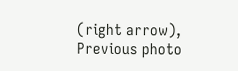(right arrow), Previous photo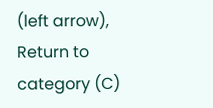(left arrow), Return to category (C)